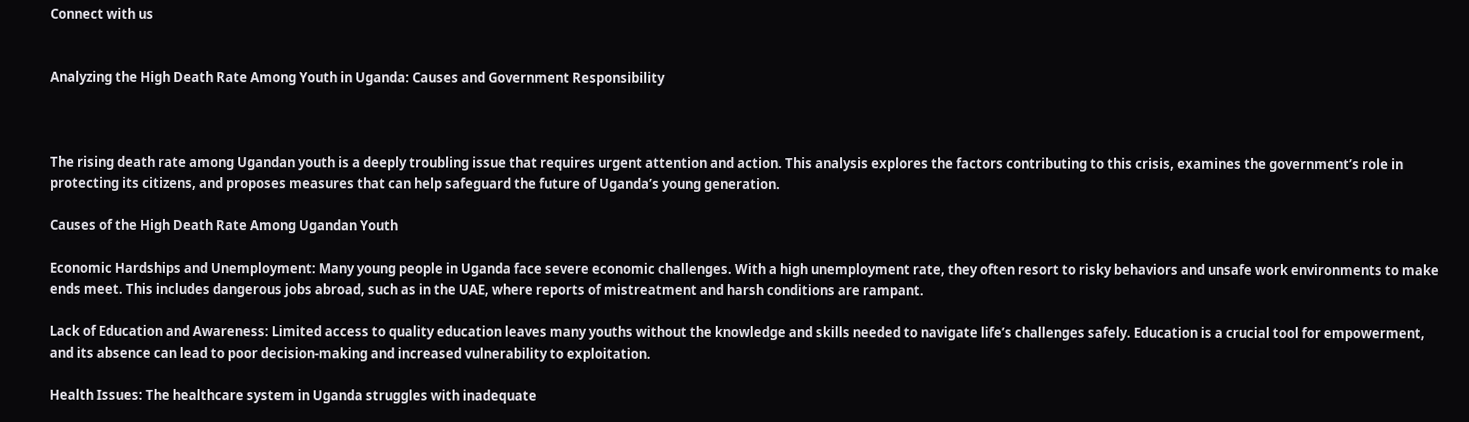Connect with us


Analyzing the High Death Rate Among Youth in Uganda: Causes and Government Responsibility



The rising death rate among Ugandan youth is a deeply troubling issue that requires urgent attention and action. This analysis explores the factors contributing to this crisis, examines the government’s role in protecting its citizens, and proposes measures that can help safeguard the future of Uganda’s young generation.

Causes of the High Death Rate Among Ugandan Youth

Economic Hardships and Unemployment: Many young people in Uganda face severe economic challenges. With a high unemployment rate, they often resort to risky behaviors and unsafe work environments to make ends meet. This includes dangerous jobs abroad, such as in the UAE, where reports of mistreatment and harsh conditions are rampant.

Lack of Education and Awareness: Limited access to quality education leaves many youths without the knowledge and skills needed to navigate life’s challenges safely. Education is a crucial tool for empowerment, and its absence can lead to poor decision-making and increased vulnerability to exploitation.

Health Issues: The healthcare system in Uganda struggles with inadequate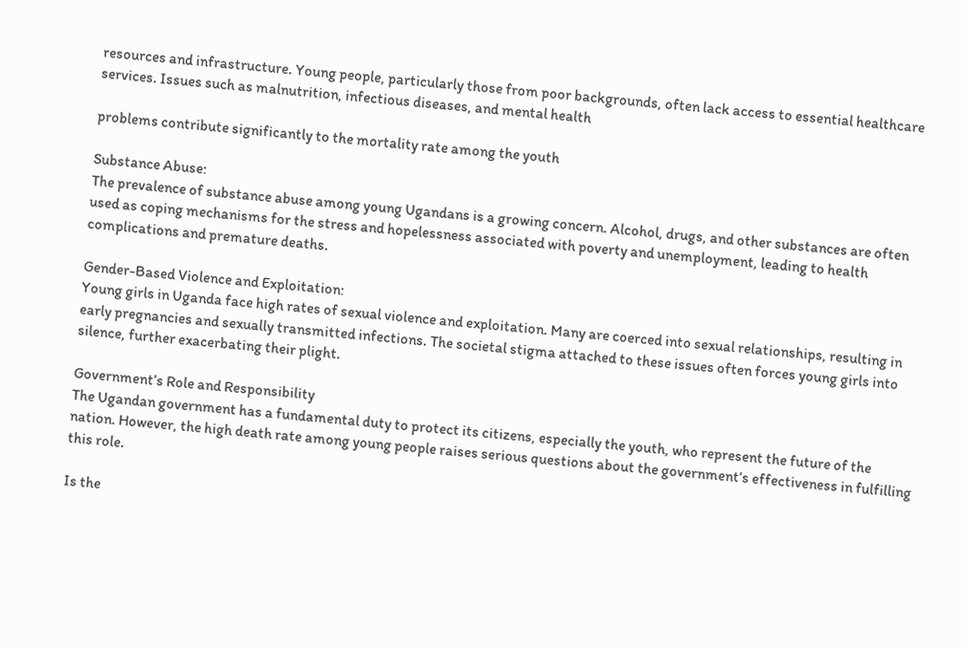resources and infrastructure. Young people, particularly those from poor backgrounds, often lack access to essential healthcare services. Issues such as malnutrition, infectious diseases, and mental health

problems contribute significantly to the mortality rate among the youth

Substance Abuse:
The prevalence of substance abuse among young Ugandans is a growing concern. Alcohol, drugs, and other substances are often used as coping mechanisms for the stress and hopelessness associated with poverty and unemployment, leading to health complications and premature deaths.

Gender-Based Violence and Exploitation:
Young girls in Uganda face high rates of sexual violence and exploitation. Many are coerced into sexual relationships, resulting in early pregnancies and sexually transmitted infections. The societal stigma attached to these issues often forces young girls into silence, further exacerbating their plight.

Government’s Role and Responsibility
The Ugandan government has a fundamental duty to protect its citizens, especially the youth, who represent the future of the nation. However, the high death rate among young people raises serious questions about the government’s effectiveness in fulfilling this role.

Is the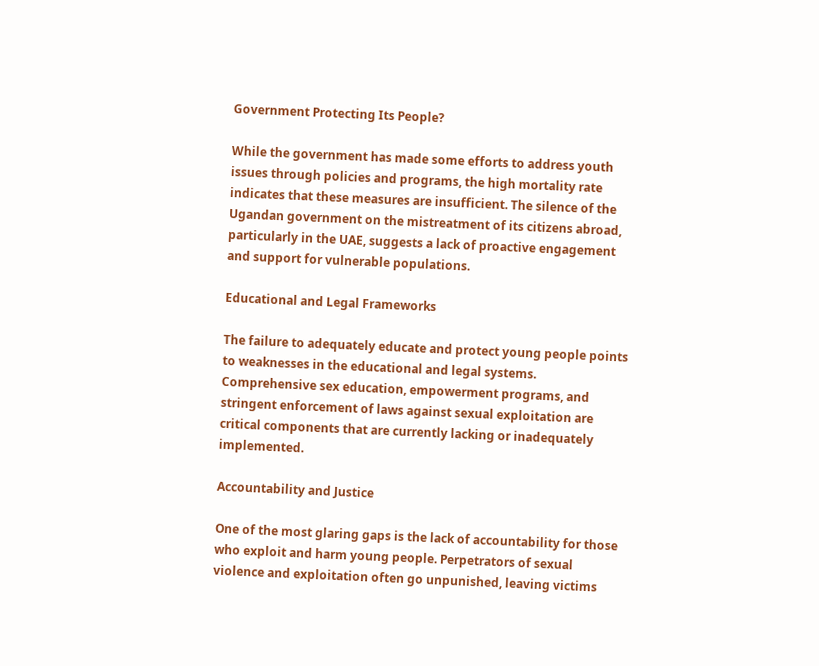Government Protecting Its People?

While the government has made some efforts to address youth issues through policies and programs, the high mortality rate indicates that these measures are insufficient. The silence of the Ugandan government on the mistreatment of its citizens abroad, particularly in the UAE, suggests a lack of proactive engagement and support for vulnerable populations.

Educational and Legal Frameworks

The failure to adequately educate and protect young people points to weaknesses in the educational and legal systems. Comprehensive sex education, empowerment programs, and stringent enforcement of laws against sexual exploitation are critical components that are currently lacking or inadequately implemented.

Accountability and Justice

One of the most glaring gaps is the lack of accountability for those who exploit and harm young people. Perpetrators of sexual violence and exploitation often go unpunished, leaving victims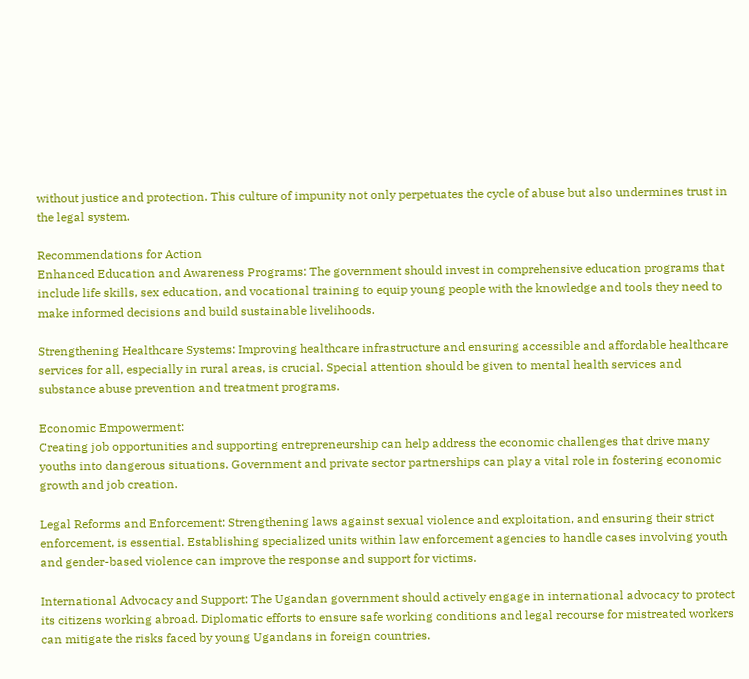without justice and protection. This culture of impunity not only perpetuates the cycle of abuse but also undermines trust in the legal system.

Recommendations for Action
Enhanced Education and Awareness Programs: The government should invest in comprehensive education programs that include life skills, sex education, and vocational training to equip young people with the knowledge and tools they need to make informed decisions and build sustainable livelihoods.

Strengthening Healthcare Systems: Improving healthcare infrastructure and ensuring accessible and affordable healthcare services for all, especially in rural areas, is crucial. Special attention should be given to mental health services and substance abuse prevention and treatment programs.

Economic Empowerment:
Creating job opportunities and supporting entrepreneurship can help address the economic challenges that drive many youths into dangerous situations. Government and private sector partnerships can play a vital role in fostering economic growth and job creation.

Legal Reforms and Enforcement: Strengthening laws against sexual violence and exploitation, and ensuring their strict enforcement, is essential. Establishing specialized units within law enforcement agencies to handle cases involving youth and gender-based violence can improve the response and support for victims.

International Advocacy and Support: The Ugandan government should actively engage in international advocacy to protect its citizens working abroad. Diplomatic efforts to ensure safe working conditions and legal recourse for mistreated workers can mitigate the risks faced by young Ugandans in foreign countries.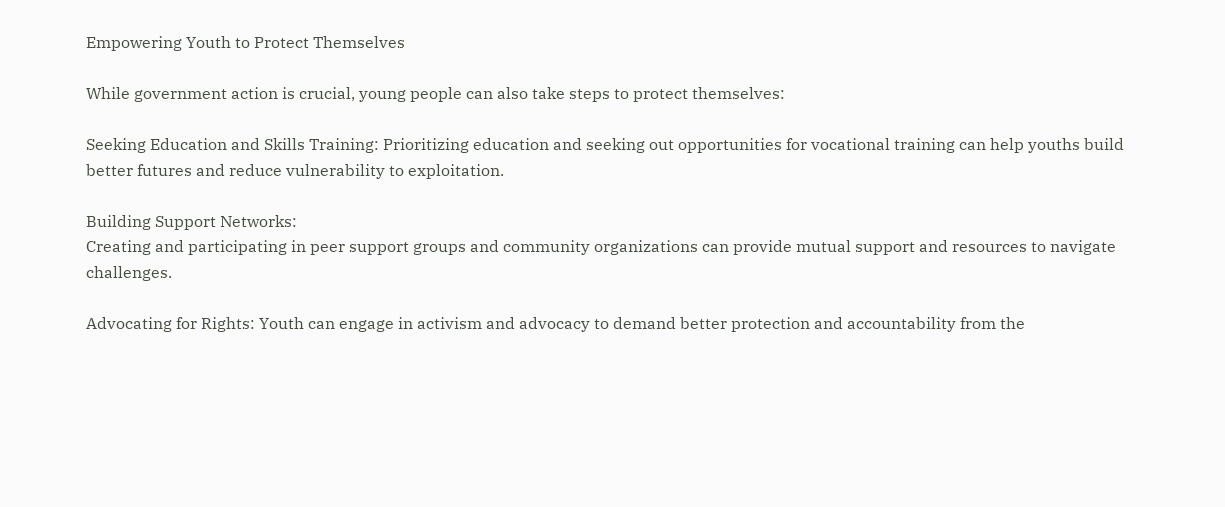Empowering Youth to Protect Themselves

While government action is crucial, young people can also take steps to protect themselves:

Seeking Education and Skills Training: Prioritizing education and seeking out opportunities for vocational training can help youths build better futures and reduce vulnerability to exploitation.

Building Support Networks:
Creating and participating in peer support groups and community organizations can provide mutual support and resources to navigate challenges.

Advocating for Rights: Youth can engage in activism and advocacy to demand better protection and accountability from the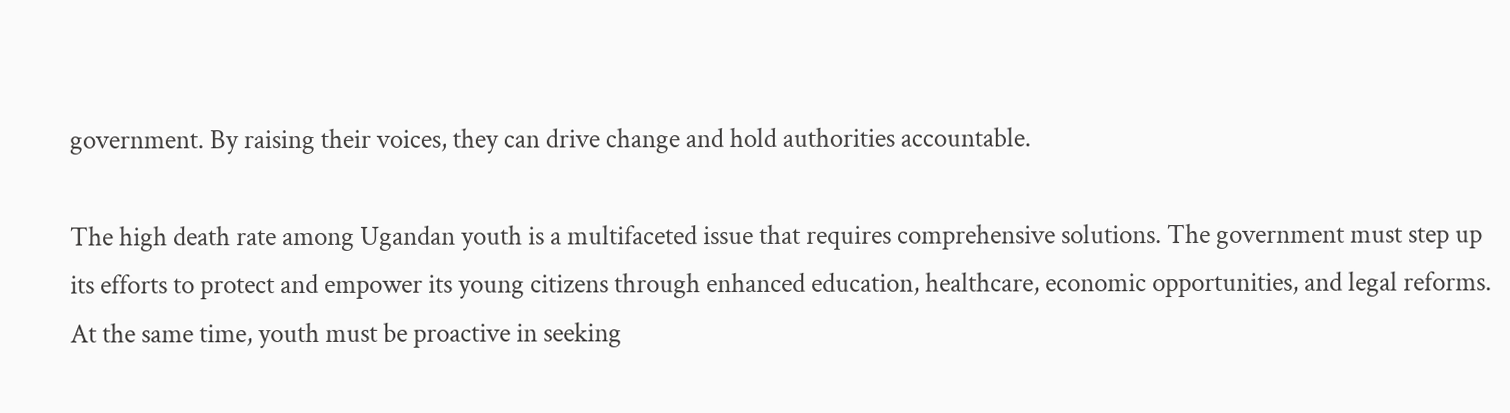government. By raising their voices, they can drive change and hold authorities accountable.

The high death rate among Ugandan youth is a multifaceted issue that requires comprehensive solutions. The government must step up its efforts to protect and empower its young citizens through enhanced education, healthcare, economic opportunities, and legal reforms. At the same time, youth must be proactive in seeking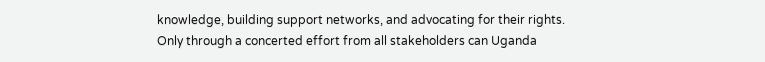knowledge, building support networks, and advocating for their rights. Only through a concerted effort from all stakeholders can Uganda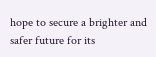hope to secure a brighter and safer future for its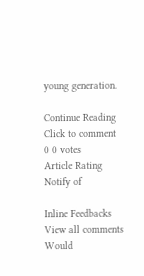young generation.

Continue Reading
Click to comment
0 0 votes
Article Rating
Notify of

Inline Feedbacks
View all comments
Would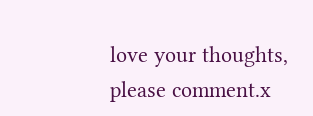love your thoughts, please comment.x